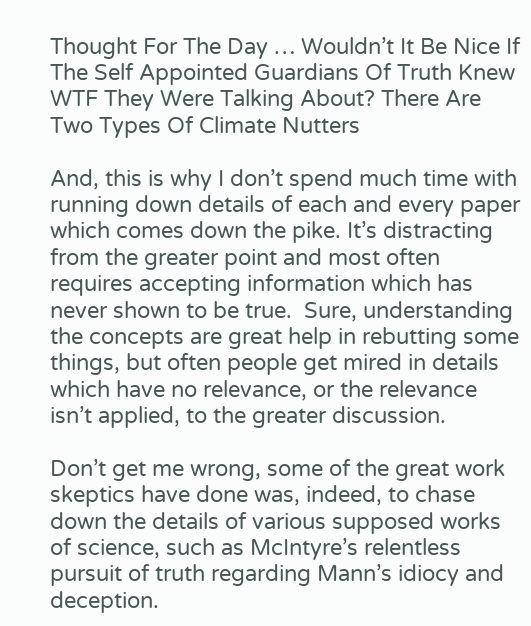Thought For The Day … Wouldn’t It Be Nice If The Self Appointed Guardians Of Truth Knew WTF They Were Talking About? There Are Two Types Of Climate Nutters

And, this is why I don’t spend much time with running down details of each and every paper which comes down the pike. It’s distracting from the greater point and most often requires accepting information which has never shown to be true.  Sure, understanding the concepts are great help in rebutting some things, but often people get mired in details which have no relevance, or the relevance isn’t applied, to the greater discussion.

Don’t get me wrong, some of the great work skeptics have done was, indeed, to chase down the details of various supposed works of science, such as McIntyre’s relentless pursuit of truth regarding Mann’s idiocy and deception.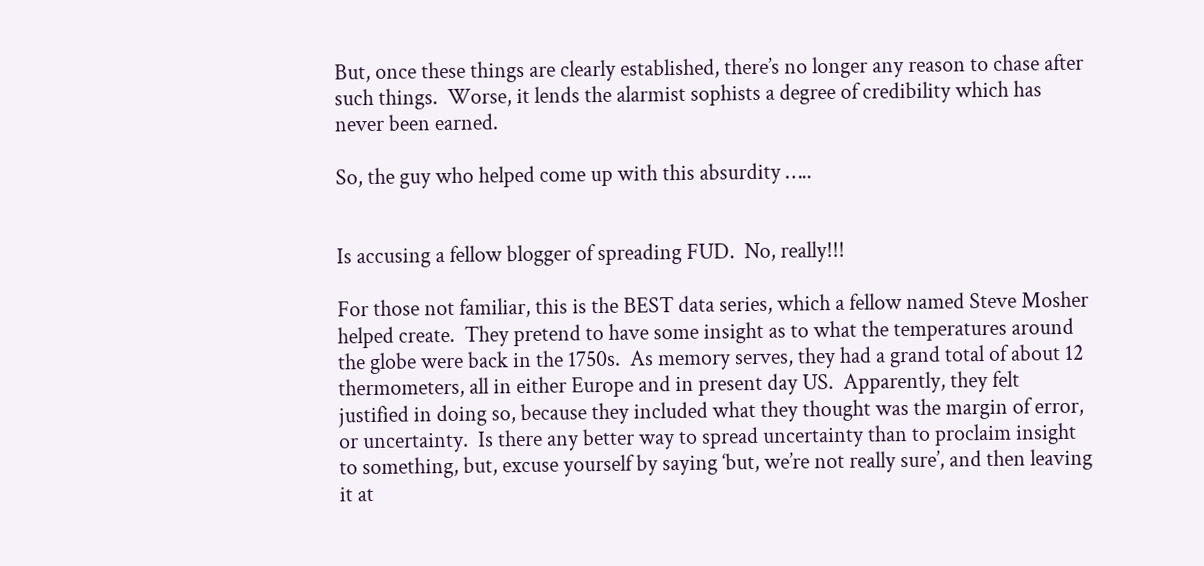But, once these things are clearly established, there’s no longer any reason to chase after such things.  Worse, it lends the alarmist sophists a degree of credibility which has never been earned.

So, the guy who helped come up with this absurdity …..


Is accusing a fellow blogger of spreading FUD.  No, really!!!

For those not familiar, this is the BEST data series, which a fellow named Steve Mosher helped create.  They pretend to have some insight as to what the temperatures around the globe were back in the 1750s.  As memory serves, they had a grand total of about 12 thermometers, all in either Europe and in present day US.  Apparently, they felt justified in doing so, because they included what they thought was the margin of error, or uncertainty.  Is there any better way to spread uncertainty than to proclaim insight to something, but, excuse yourself by saying ‘but, we’re not really sure’, and then leaving it at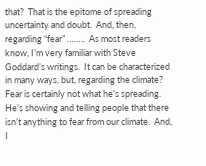that?  That is the epitome of spreading uncertainty and doubt.  And, then, regarding “fear” ……..  As most readers know, I’m very familiar with Steve Goddard’s writings.  It can be characterized in many ways, but, regarding the climate?  Fear is certainly not what he’s spreading.  He’s showing and telling people that there isn’t anything to fear from our climate.  And, I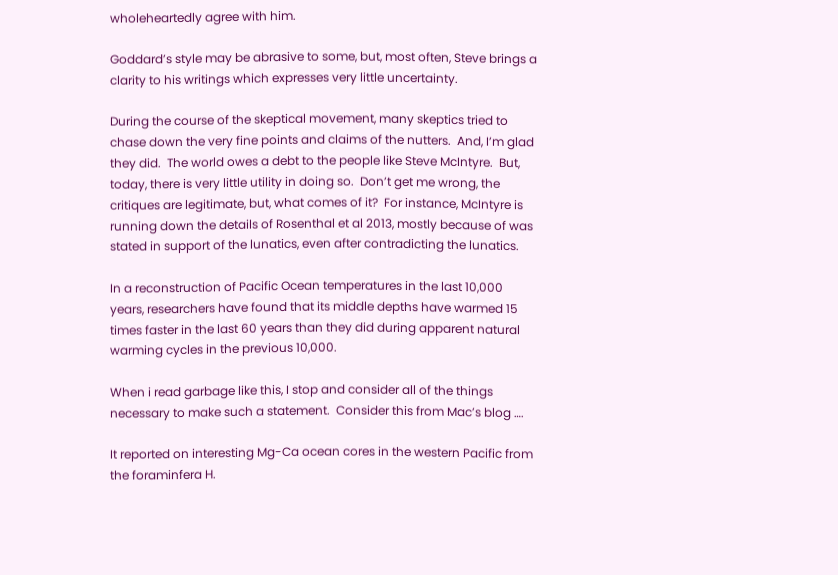wholeheartedly agree with him.

Goddard’s style may be abrasive to some, but, most often, Steve brings a clarity to his writings which expresses very little uncertainty.

During the course of the skeptical movement, many skeptics tried to chase down the very fine points and claims of the nutters.  And, I’m glad they did.  The world owes a debt to the people like Steve McIntyre.  But, today, there is very little utility in doing so.  Don’t get me wrong, the critiques are legitimate, but, what comes of it?  For instance, McIntyre is running down the details of Rosenthal et al 2013, mostly because of was stated in support of the lunatics, even after contradicting the lunatics.

In a reconstruction of Pacific Ocean temperatures in the last 10,000 years, researchers have found that its middle depths have warmed 15 times faster in the last 60 years than they did during apparent natural warming cycles in the previous 10,000.

When i read garbage like this, I stop and consider all of the things necessary to make such a statement.  Consider this from Mac’s blog ….

It reported on interesting Mg-Ca ocean cores in the western Pacific from the foraminfera H.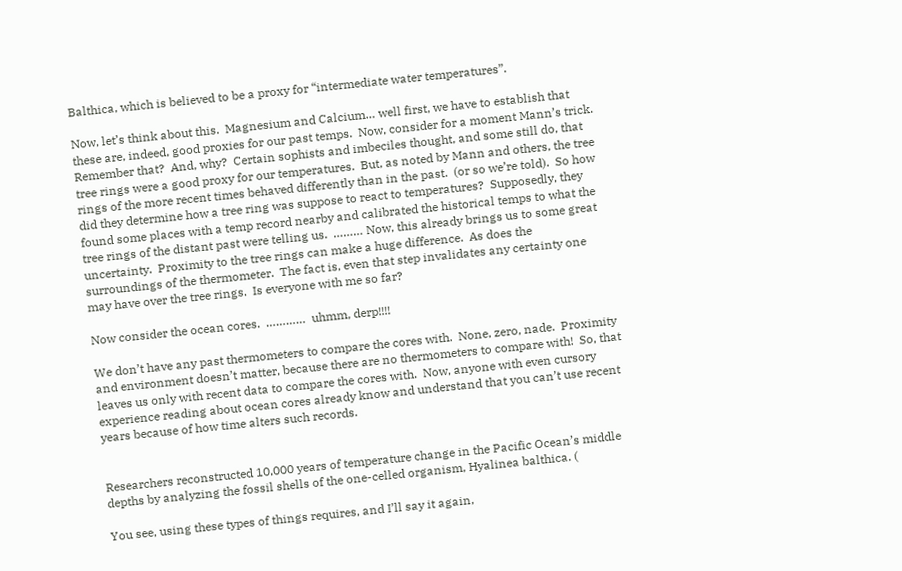Balthica, which is believed to be a proxy for “intermediate water temperatures”.

Now, let’s think about this.  Magnesium and Calcium… well first, we have to establish that these are, indeed, good proxies for our past temps.  Now, consider for a moment Mann’s trick.  Remember that?  And, why?  Certain sophists and imbeciles thought, and some still do, that tree rings were a good proxy for our temperatures.  But, as noted by Mann and others, the tree rings of the more recent times behaved differently than in the past.  (or so we’re told).  So how did they determine how a tree ring was suppose to react to temperatures?  Supposedly, they found some places with a temp record nearby and calibrated the historical temps to what the tree rings of the distant past were telling us.  ……… Now, this already brings us to some great uncertainty.  Proximity to the tree rings can make a huge difference.  As does the surroundings of the thermometer.  The fact is, even that step invalidates any certainty one may have over the tree rings.  Is everyone with me so far?

Now consider the ocean cores.  …………  uhmm, derp!!!!

We don’t have any past thermometers to compare the cores with.  None, zero, nade.  Proximity and environment doesn’t matter, because there are no thermometers to compare with!  So, that leaves us only with recent data to compare the cores with.  Now, anyone with even cursory experience reading about ocean cores already know and understand that you can’t use recent years because of how time alters such records.


Researchers reconstructed 10,000 years of temperature change in the Pacific Ocean’s middle depths by analyzing the fossil shells of the one-celled organism, Hyalinea balthica. (

You see, using these types of things requires, and I’ll say it again,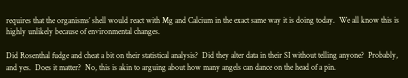requires that the organisms’ shell would react with Mg and Calcium in the exact same way it is doing today.  We all know this is highly unlikely because of environmental changes.

Did Rosenthal fudge and cheat a bit on their statistical analysis?  Did they alter data in their SI without telling anyone?  Probably, and yes.  Does it matter?  No, this is akin to arguing about how many angels can dance on the head of a pin.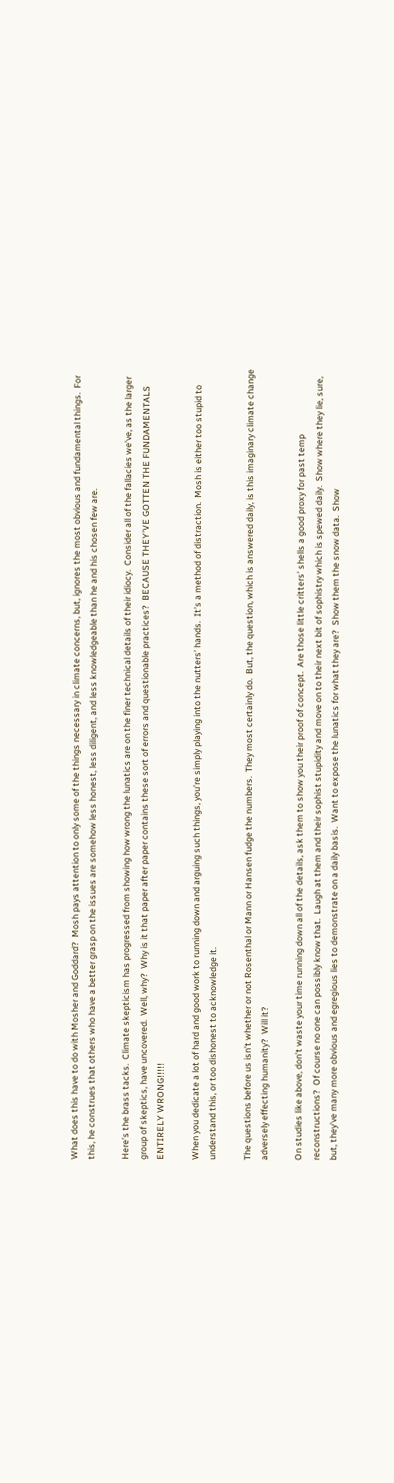What does this have to do with Mosher and Goddard?  Mosh pays attention to only some of the things necessary in climate concerns, but, ignores the most obvious and fundamental things.  For this, he construes that others who have a better grasp on the issues are somehow less honest, less diligent, and less knowledgeable than he and his chosen few are.

Here’s the brass tacks.  Climate skepticism has progressed from showing how wrong the lunatics are on the finer technical details of their idiocy.  Consider all of the fallacies we’ve, as the larger group of skeptics, have uncovered.  Well, why?  Why is it that paper after paper contains these sort of errors and questionable practices?  BECAUSE THEY’VE GOTTEN THE FUNDAMENTALS ENTIRELY WRONG!!!!!

When you dedicate a lot of hard and good work to running down and arguing such things, you’re simply playing into the nutters’ hands.  It’s a method of distraction.  Mosh is either too stupid to understand this, or too dishonest to acknowledge it.

The questions before us isn’t whether or not Rosenthal or Mann or Hansen fudge the numbers.  They most certainly do.  But, the question, which is answered daily, is this imaginary climate change adversely effecting humanity?  Will it?

On studies like above, don’t waste your time running down all of the details, ask them to show you their proof of concept.  Are those little critters’ shells a good proxy for past temp reconstructions?  Of course no one can possibly know that.  Laugh at them and their sophist stupidity and move on to their next bit of sophistry which is spewed daily.  Show where they lie, sure, but, they’ve many more obvious and egregious lies to demonstrate on a daily basis.  Want to expose the lunatics for what they are?  Show them the snow data.  Show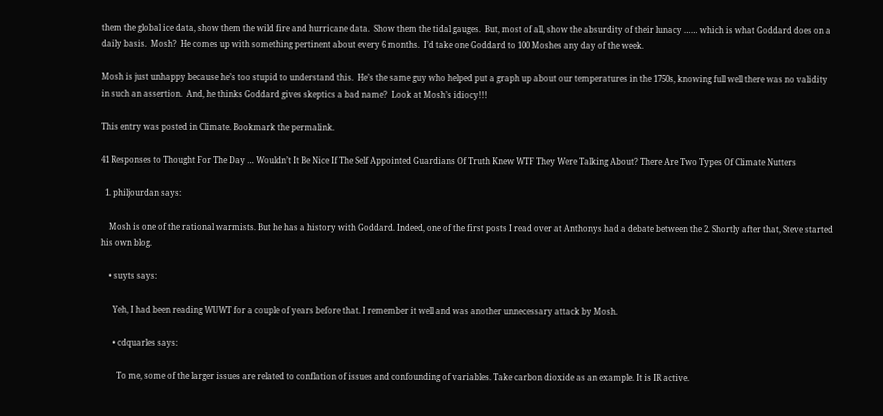them the global ice data, show them the wild fire and hurricane data.  Show them the tidal gauges.  But, most of all, show the absurdity of their lunacy …… which is what Goddard does on a daily basis.  Mosh?  He comes up with something pertinent about every 6 months.  I’d take one Goddard to 100 Moshes any day of the week.

Mosh is just unhappy because he’s too stupid to understand this.  He’s the same guy who helped put a graph up about our temperatures in the 1750s, knowing full well there was no validity in such an assertion.  And, he thinks Goddard gives skeptics a bad name?  Look at Mosh’s idiocy!!!

This entry was posted in Climate. Bookmark the permalink.

41 Responses to Thought For The Day … Wouldn’t It Be Nice If The Self Appointed Guardians Of Truth Knew WTF They Were Talking About? There Are Two Types Of Climate Nutters

  1. philjourdan says:

    Mosh is one of the rational warmists. But he has a history with Goddard. Indeed, one of the first posts I read over at Anthonys had a debate between the 2. Shortly after that, Steve started his own blog.

    • suyts says:

      Yeh, I had been reading WUWT for a couple of years before that. I remember it well and was another unnecessary attack by Mosh.

      • cdquarles says:

        To me, some of the larger issues are related to conflation of issues and confounding of variables. Take carbon dioxide as an example. It is IR active.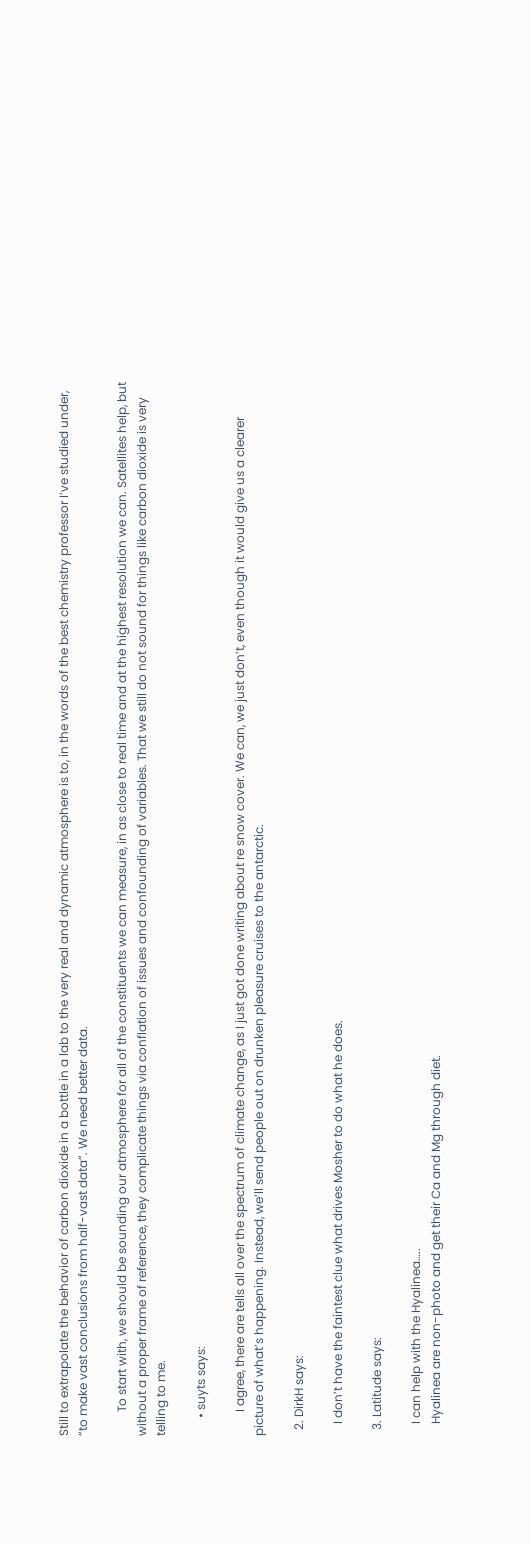Still to extrapolate the behavior of carbon dioxide in a bottle in a lab to the very real and dynamic atmosphere is to, in the words of the best chemistry professor I’ve studied under, “to make vast conclusions from half-vast data”. We need better data.

        To start with, we should be sounding our atmosphere for all of the constituents we can measure, in as close to real time and at the highest resolution we can. Satellites help, but without a proper frame of reference, they complicate things via conflation of issues and confounding of variables. That we still do not sound for things like carbon dioxide is very telling to me.

      • suyts says:

        I agree, there are tells all over the spectrum of climate change, as I just got done writing about re snow cover. We can, we just don’t, even though it would give us a clearer picture of what’s happening. Instead, we’ll send people out on drunken pleasure cruises to the antarctic.

  2. DirkH says:

    I don’t have the faintest clue what drives Mosher to do what he does.

  3. Latitude says:

    I can help with the Hyalinea…..
    Hyalinea are non-photo and get their Ca and Mg through diet.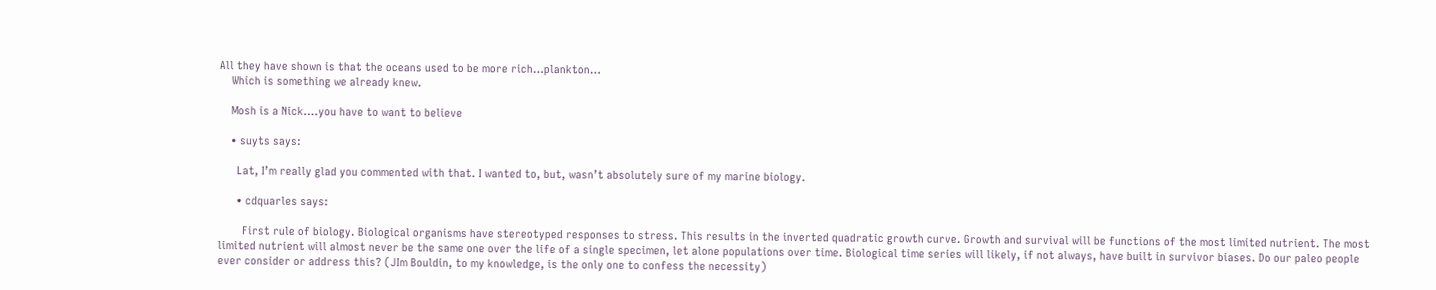All they have shown is that the oceans used to be more rich…plankton…
    Which is something we already knew.

    Mosh is a Nick….you have to want to believe

    • suyts says:

      Lat, I’m really glad you commented with that. I wanted to, but, wasn’t absolutely sure of my marine biology.

      • cdquarles says:

        First rule of biology. Biological organisms have stereotyped responses to stress. This results in the inverted quadratic growth curve. Growth and survival will be functions of the most limited nutrient. The most limited nutrient will almost never be the same one over the life of a single specimen, let alone populations over time. Biological time series will likely, if not always, have built in survivor biases. Do our paleo people ever consider or address this? (JIm Bouldin, to my knowledge, is the only one to confess the necessity)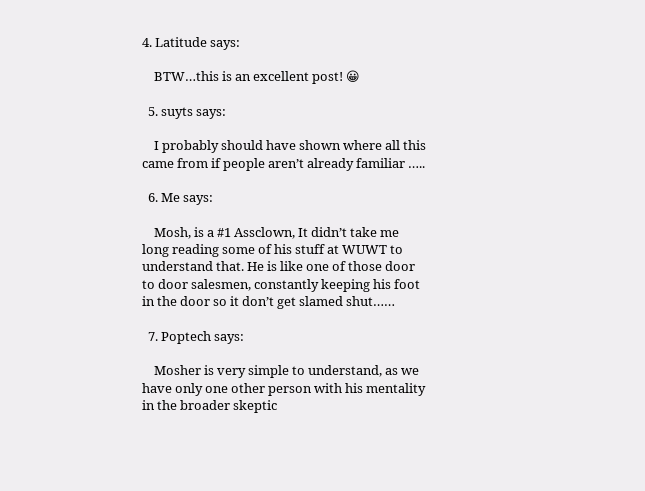4. Latitude says:

    BTW…this is an excellent post! 😀

  5. suyts says:

    I probably should have shown where all this came from if people aren’t already familiar …..

  6. Me says:

    Mosh, is a #1 Assclown, It didn’t take me long reading some of his stuff at WUWT to understand that. He is like one of those door to door salesmen, constantly keeping his foot in the door so it don’t get slamed shut……

  7. Poptech says:

    Mosher is very simple to understand, as we have only one other person with his mentality in the broader skeptic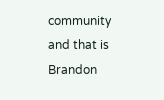community and that is Brandon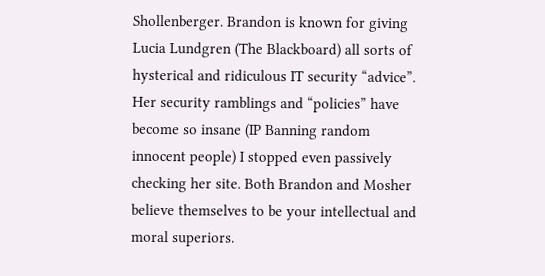Shollenberger. Brandon is known for giving Lucia Lundgren (The Blackboard) all sorts of hysterical and ridiculous IT security “advice”. Her security ramblings and “policies” have become so insane (IP Banning random innocent people) I stopped even passively checking her site. Both Brandon and Mosher believe themselves to be your intellectual and moral superiors.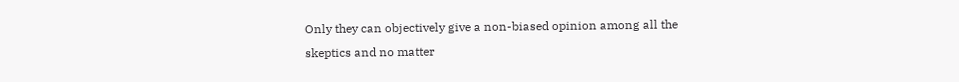Only they can objectively give a non-biased opinion among all the skeptics and no matter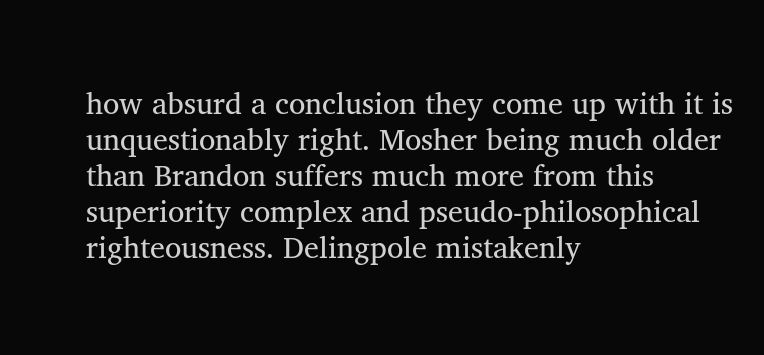how absurd a conclusion they come up with it is unquestionably right. Mosher being much older than Brandon suffers much more from this superiority complex and pseudo-philosophical righteousness. Delingpole mistakenly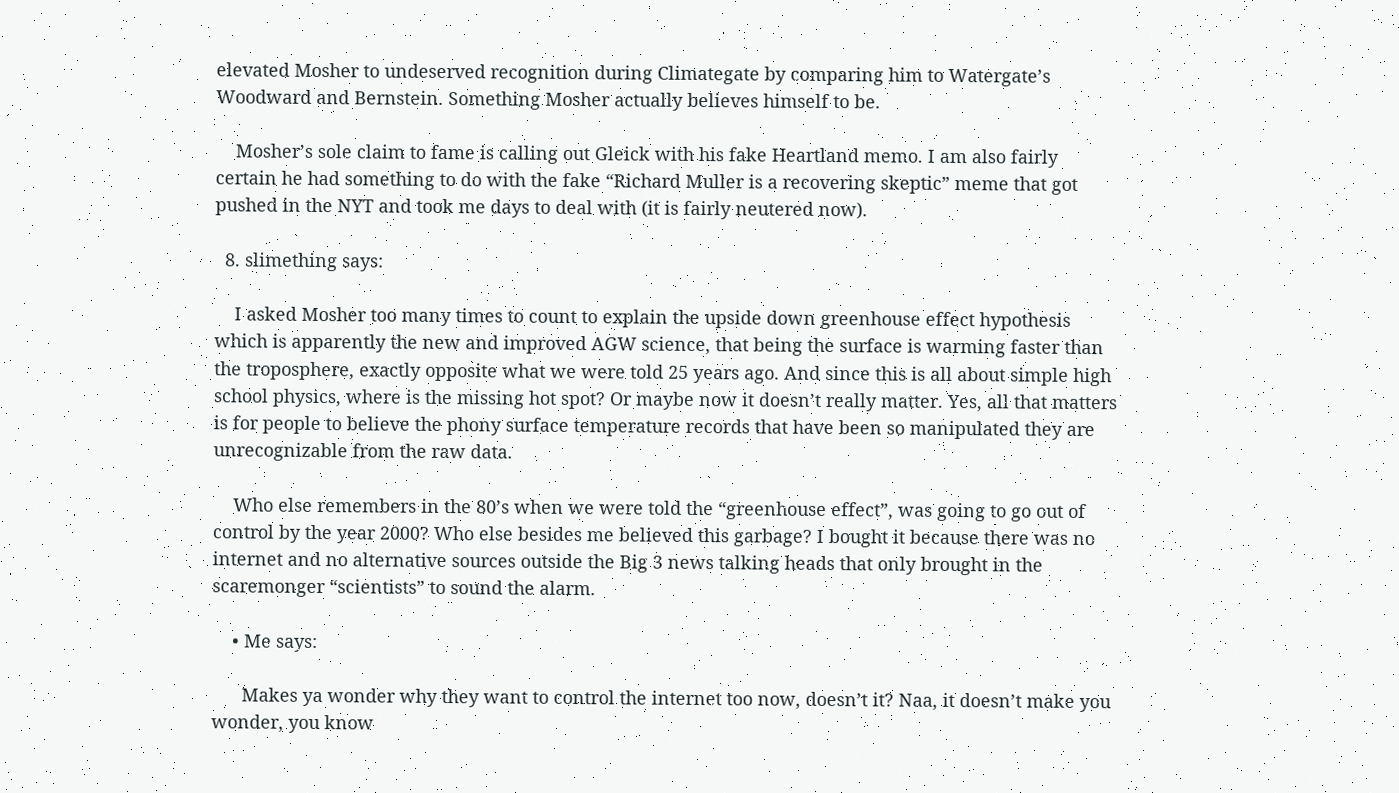elevated Mosher to undeserved recognition during Climategate by comparing him to Watergate’s Woodward and Bernstein. Something Mosher actually believes himself to be.

    Mosher’s sole claim to fame is calling out Gleick with his fake Heartland memo. I am also fairly certain he had something to do with the fake “Richard Muller is a recovering skeptic” meme that got pushed in the NYT and took me days to deal with (it is fairly neutered now).

  8. slimething says:

    I asked Mosher too many times to count to explain the upside down greenhouse effect hypothesis which is apparently the new and improved AGW science, that being the surface is warming faster than the troposphere, exactly opposite what we were told 25 years ago. And since this is all about simple high school physics, where is the missing hot spot? Or maybe now it doesn’t really matter. Yes, all that matters is for people to believe the phony surface temperature records that have been so manipulated they are unrecognizable from the raw data.

    Who else remembers in the 80’s when we were told the “greenhouse effect”, was going to go out of control by the year 2000? Who else besides me believed this garbage? I bought it because there was no internet and no alternative sources outside the Big 3 news talking heads that only brought in the scaremonger “scientists” to sound the alarm.

    • Me says:

      Makes ya wonder why they want to control the internet too now, doesn’t it? Naa, it doesn’t make you wonder, you know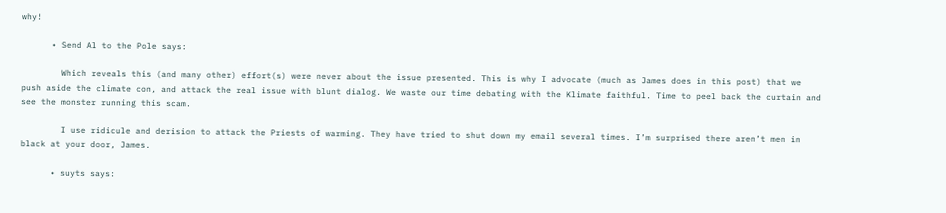why!

      • Send Al to the Pole says:

        Which reveals this (and many other) effort(s) were never about the issue presented. This is why I advocate (much as James does in this post) that we push aside the climate con, and attack the real issue with blunt dialog. We waste our time debating with the Klimate faithful. Time to peel back the curtain and see the monster running this scam.

        I use ridicule and derision to attack the Priests of warming. They have tried to shut down my email several times. I’m surprised there aren’t men in black at your door, James.

      • suyts says: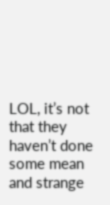LOL, it’s not that they haven’t done some mean and strange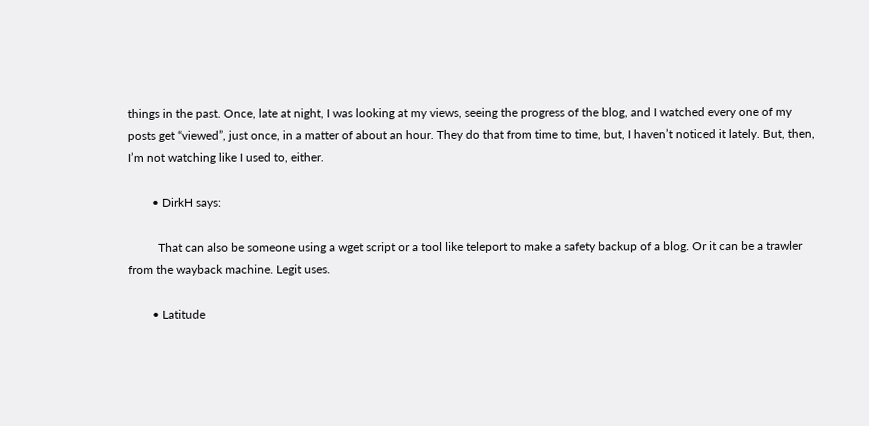things in the past. Once, late at night, I was looking at my views, seeing the progress of the blog, and I watched every one of my posts get “viewed”, just once, in a matter of about an hour. They do that from time to time, but, I haven’t noticed it lately. But, then, I’m not watching like I used to, either.

        • DirkH says:

          That can also be someone using a wget script or a tool like teleport to make a safety backup of a blog. Or it can be a trawler from the wayback machine. Legit uses.

        • Latitude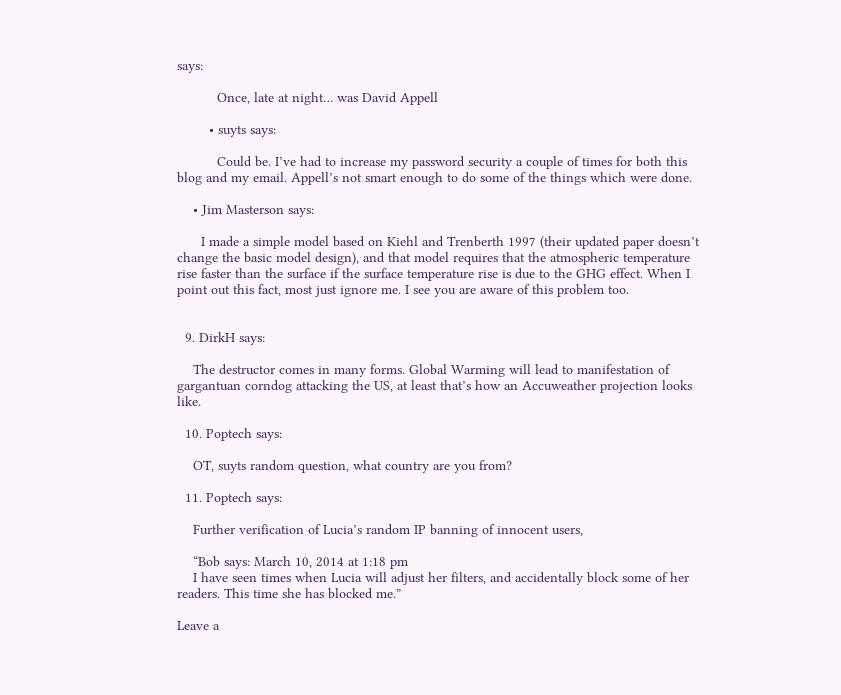says:

          Once, late at night… was David Appell

        • suyts says:

          Could be. I’ve had to increase my password security a couple of times for both this blog and my email. Appell’s not smart enough to do some of the things which were done.

    • Jim Masterson says:

      I made a simple model based on Kiehl and Trenberth 1997 (their updated paper doesn’t change the basic model design), and that model requires that the atmospheric temperature rise faster than the surface if the surface temperature rise is due to the GHG effect. When I point out this fact, most just ignore me. I see you are aware of this problem too.


  9. DirkH says:

    The destructor comes in many forms. Global Warming will lead to manifestation of gargantuan corndog attacking the US, at least that’s how an Accuweather projection looks like.

  10. Poptech says:

    OT, suyts random question, what country are you from?

  11. Poptech says:

    Further verification of Lucia’s random IP banning of innocent users,

    “Bob says: March 10, 2014 at 1:18 pm
    I have seen times when Lucia will adjust her filters, and accidentally block some of her readers. This time she has blocked me.”

Leave a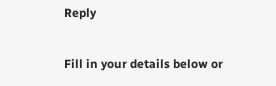Reply

Fill in your details below or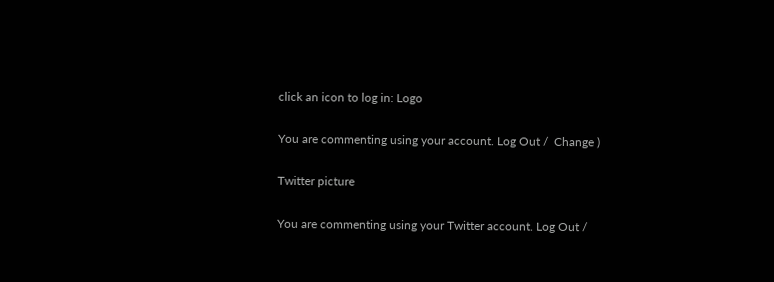click an icon to log in: Logo

You are commenting using your account. Log Out /  Change )

Twitter picture

You are commenting using your Twitter account. Log Out /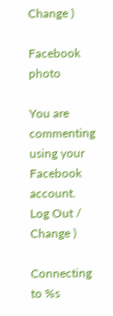Change )

Facebook photo

You are commenting using your Facebook account. Log Out /  Change )

Connecting to %s